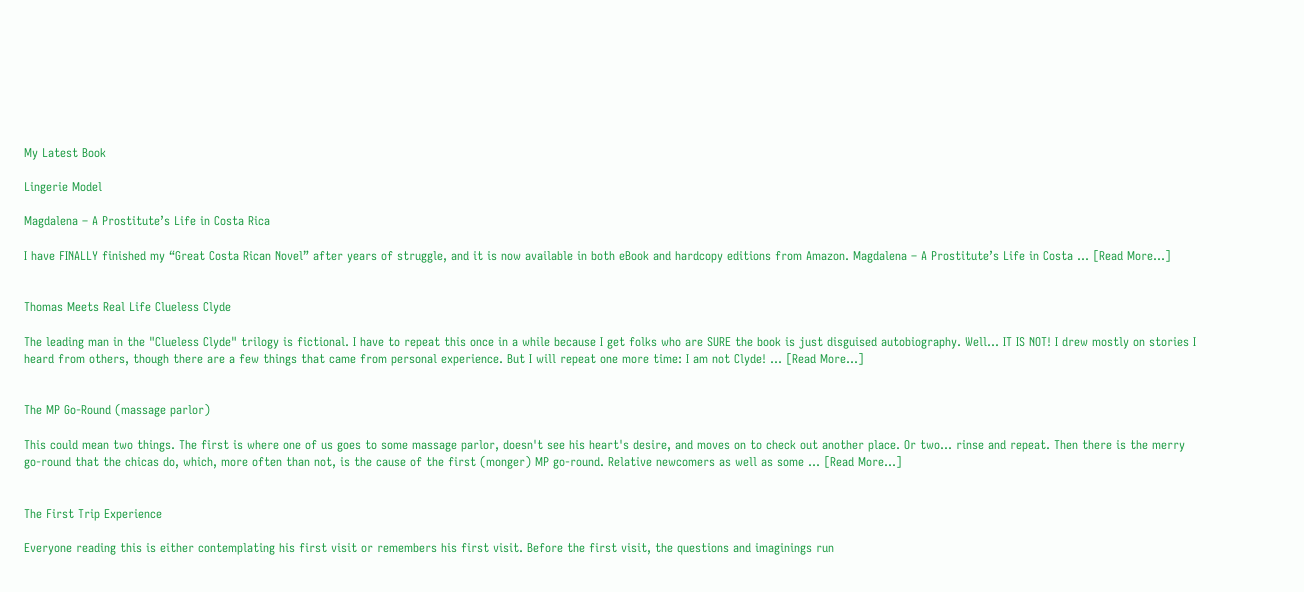My Latest Book

Lingerie Model

Magdalena – A Prostitute’s Life in Costa Rica

I have FINALLY finished my “Great Costa Rican Novel” after years of struggle, and it is now available in both eBook and hardcopy editions from Amazon. Magdalena – A Prostitute’s Life in Costa … [Read More...]


Thomas Meets Real Life Clueless Clyde

The leading man in the "Clueless Clyde" trilogy is fictional. I have to repeat this once in a while because I get folks who are SURE the book is just disguised autobiography. Well... IT IS NOT! I drew mostly on stories I heard from others, though there are a few things that came from personal experience. But I will repeat one more time: I am not Clyde! … [Read More...]


The MP Go-Round (massage parlor)

This could mean two things. The first is where one of us goes to some massage parlor, doesn't see his heart's desire, and moves on to check out another place. Or two... rinse and repeat. Then there is the merry go-round that the chicas do, which, more often than not, is the cause of the first (monger) MP go-round. Relative newcomers as well as some … [Read More...]


The First Trip Experience

Everyone reading this is either contemplating his first visit or remembers his first visit. Before the first visit, the questions and imaginings run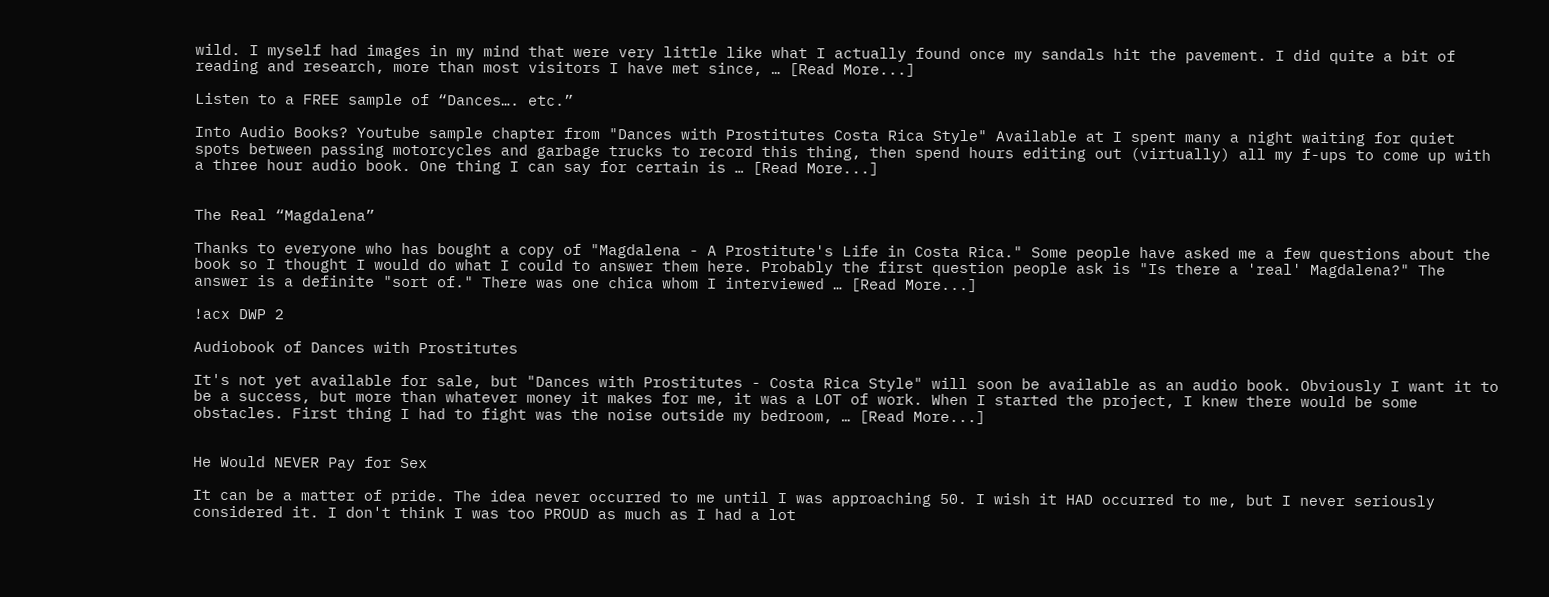wild. I myself had images in my mind that were very little like what I actually found once my sandals hit the pavement. I did quite a bit of reading and research, more than most visitors I have met since, … [Read More...]

Listen to a FREE sample of “Dances…. etc.”

Into Audio Books? Youtube sample chapter from "Dances with Prostitutes Costa Rica Style" Available at I spent many a night waiting for quiet spots between passing motorcycles and garbage trucks to record this thing, then spend hours editing out (virtually) all my f-ups to come up with a three hour audio book. One thing I can say for certain is … [Read More...]


The Real “Magdalena”

Thanks to everyone who has bought a copy of "Magdalena - A Prostitute's Life in Costa Rica." Some people have asked me a few questions about the book so I thought I would do what I could to answer them here. Probably the first question people ask is "Is there a 'real' Magdalena?" The answer is a definite "sort of." There was one chica whom I interviewed … [Read More...]

!acx DWP 2

Audiobook of Dances with Prostitutes

It's not yet available for sale, but "Dances with Prostitutes - Costa Rica Style" will soon be available as an audio book. Obviously I want it to be a success, but more than whatever money it makes for me, it was a LOT of work. When I started the project, I knew there would be some obstacles. First thing I had to fight was the noise outside my bedroom, … [Read More...]


He Would NEVER Pay for Sex

It can be a matter of pride. The idea never occurred to me until I was approaching 50. I wish it HAD occurred to me, but I never seriously considered it. I don't think I was too PROUD as much as I had a lot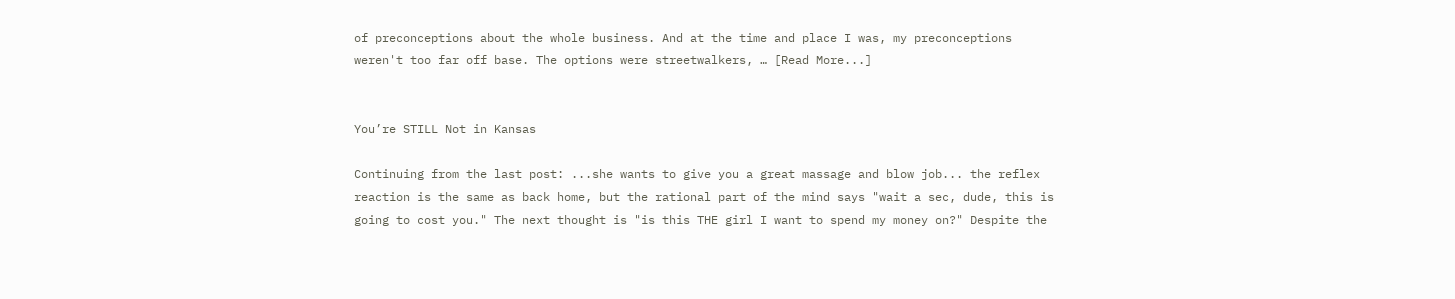of preconceptions about the whole business. And at the time and place I was, my preconceptions weren't too far off base. The options were streetwalkers, … [Read More...]


You’re STILL Not in Kansas

Continuing from the last post: ...she wants to give you a great massage and blow job... the reflex reaction is the same as back home, but the rational part of the mind says "wait a sec, dude, this is going to cost you." The next thought is "is this THE girl I want to spend my money on?" Despite the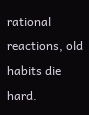rational reactions, old habits die hard.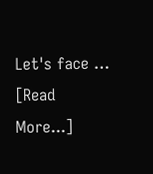Let's face … [Read More...]